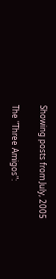Showing posts from July, 2005

The "Three Amigos":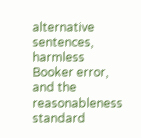alternative sentences, harmless Booker error, and the reasonableness standard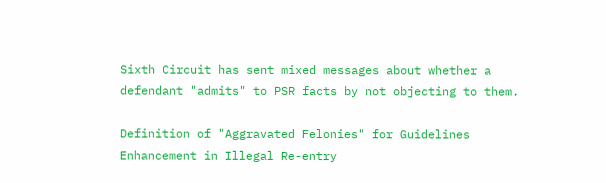Sixth Circuit has sent mixed messages about whether a defendant "admits" to PSR facts by not objecting to them.

Definition of "Aggravated Felonies" for Guidelines Enhancement in Illegal Re-entry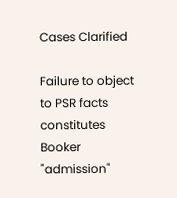Cases Clarified

Failure to object to PSR facts constitutes Booker "admission"